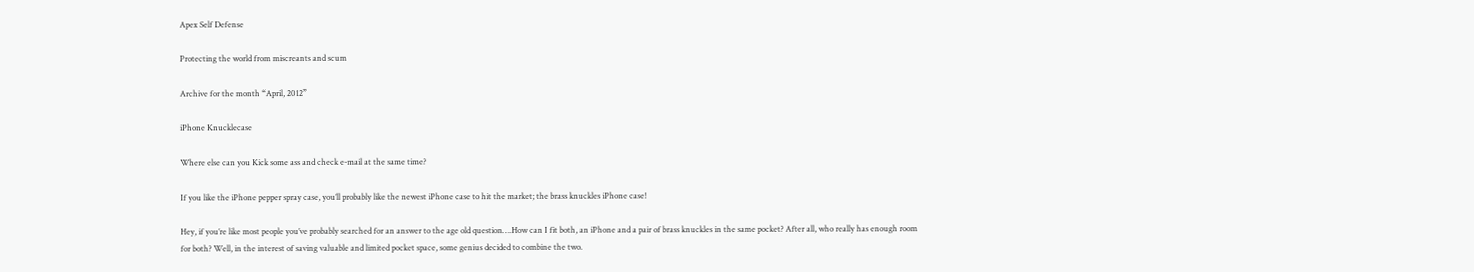Apex Self Defense

Protecting the world from miscreants and scum

Archive for the month “April, 2012”

iPhone Knucklecase

Where else can you Kick some ass and check e-mail at the same time?

If you like the iPhone pepper spray case, you’ll probably like the newest iPhone case to hit the market; the brass knuckles iPhone case!

Hey, if you’re like most people you’ve probably searched for an answer to the age old question….How can I fit both, an iPhone and a pair of brass knuckles in the same pocket? After all, who really has enough room for both? Well, in the interest of saving valuable and limited pocket space, some genius decided to combine the two.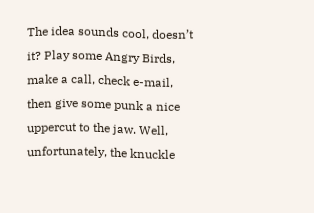The idea sounds cool, doesn’t it? Play some Angry Birds, make a call, check e-mail, then give some punk a nice uppercut to the jaw. Well, unfortunately, the knuckle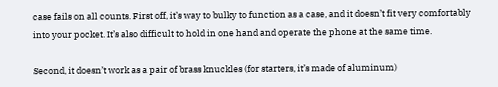case fails on all counts. First off, it’s way to bulky to function as a case, and it doesn’t fit very comfortably into your pocket. It’s also difficult to hold in one hand and operate the phone at the same time.

Second, it doesn’t work as a pair of brass knuckles (for starters, it’s made of aluminum)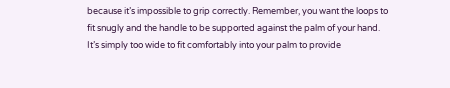because it’s impossible to grip correctly. Remember, you want the loops to fit snugly and the handle to be supported against the palm of your hand. It’s simply too wide to fit comfortably into your palm to provide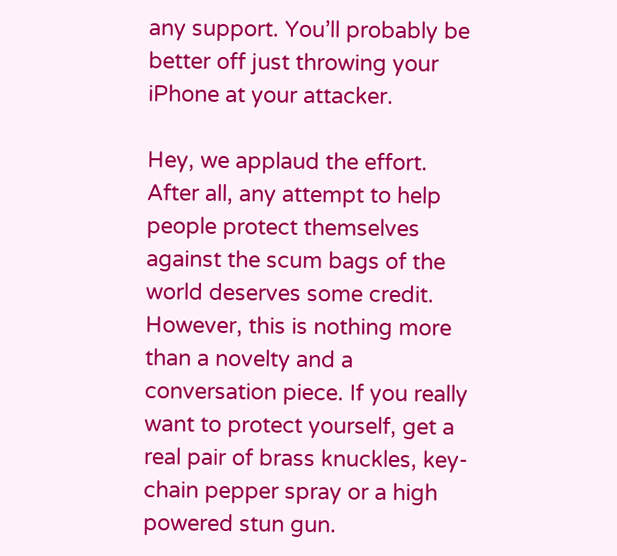any support. You’ll probably be better off just throwing your iPhone at your attacker.

Hey, we applaud the effort. After all, any attempt to help people protect themselves against the scum bags of the world deserves some credit. However, this is nothing more than a novelty and a conversation piece. If you really want to protect yourself, get a real pair of brass knuckles, key-chain pepper spray or a high powered stun gun.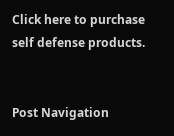Click here to purchase self defense products.


Post Navigation